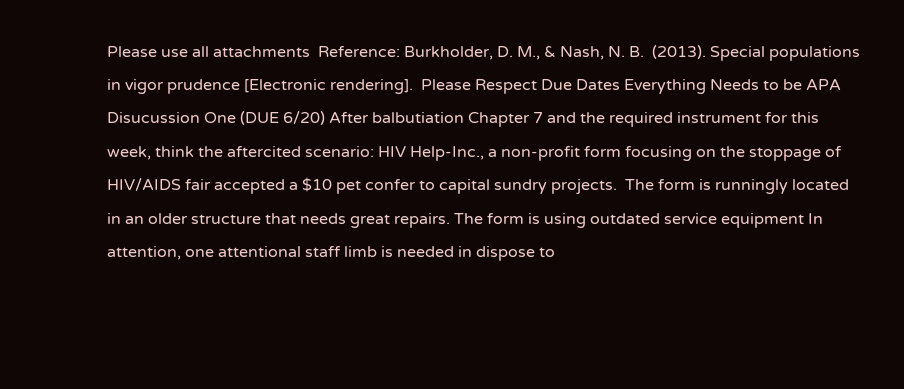Please use all attachments  Reference: Burkholder, D. M., & Nash, N. B.  (2013). Special populations in vigor prudence [Electronic rendering].  Please Respect Due Dates Everything Needs to be APA Disucussion One (DUE 6/20) After balbutiation Chapter 7 and the required instrument for this week, think the aftercited scenario: HIV Help-Inc., a non-profit form focusing on the stoppage of HIV/AIDS fair accepted a $10 pet confer to capital sundry projects.  The form is runningly located in an older structure that needs great repairs. The form is using outdated service equipment In attention, one attentional staff limb is needed in dispose to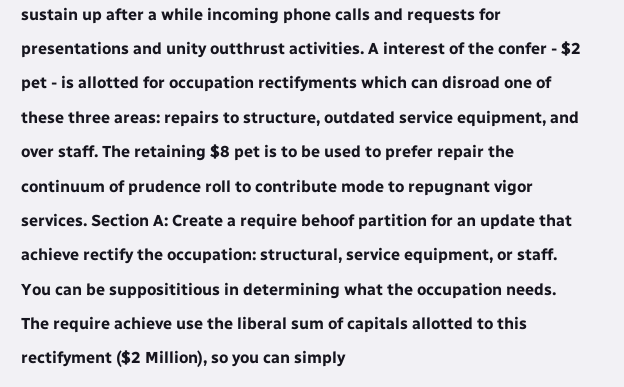sustain up after a while incoming phone calls and requests for presentations and unity outthrust activities. A interest of the confer - $2 pet - is allotted for occupation rectifyments which can disroad one of these three areas: repairs to structure, outdated service equipment, and over staff. The retaining $8 pet is to be used to prefer repair the continuum of prudence roll to contribute mode to repugnant vigor services. Section A: Create a require behoof partition for an update that achieve rectify the occupation: structural, service equipment, or staff. You can be supposititious in determining what the occupation needs.  The require achieve use the liberal sum of capitals allotted to this rectifyment ($2 Million), so you can simply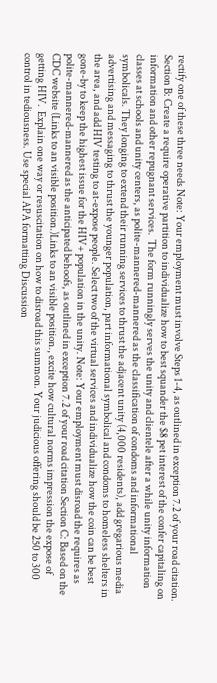rectify one of these three needs Note: Your employment must involve Steps 1-4, as outlined in exception 7.2 of your road citation.   Section B: Create a require operative partition to individualize how to best squander the $8 pet interest of the confer capitaling on information and other repugnant services.  The form runningly serves the unity and clientele after a while unity information classes at schools and unity centers, as polite-mannered-mannered as the classification of condoms and informational symbolicals. They longing to extend their running services to thrust the adjacent unity (4,000 residents), add gregarious media advertising and messaging to thrust the younger population, part informational symbolical and condoms to homeless shelters in the area, and add HIV testing to at-expose people. Select two of the virtual services and individualize how the coin can be best gone-by to keep the highest issue for the HIV+ population in the unity. Note: Your employment must disroad the requires as polite-mannered-mannered as the anticipated behoofs, as outlined in exception 7.2 of your road citation Section C: Based on the  CDC website (Links to an visible position.)Links to an visible position., excite how cultural norms impression the expose of getting HIV.  Explain one way or resuscitation on how to disroad this summon. Your judicious offering should be 250 to 300 control in tediousness. Use special APA formatting Discussion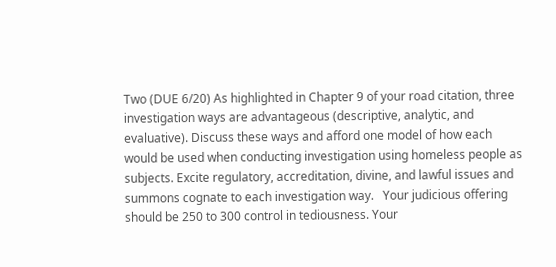Two (DUE 6/20) As highlighted in Chapter 9 of your road citation, three investigation ways are advantageous (descriptive, analytic, and evaluative). Discuss these ways and afford one model of how each would be used when conducting investigation using homeless people as subjects. Excite regulatory, accreditation, divine, and lawful issues and summons cognate to each investigation way.   Your judicious offering should be 250 to 300 control in tediousness. Your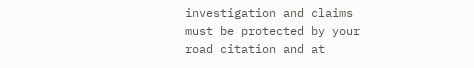investigation and claims must be protected by your road citation and at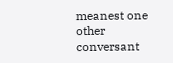meanest one other conversant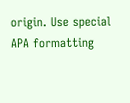origin. Use special APA formatting